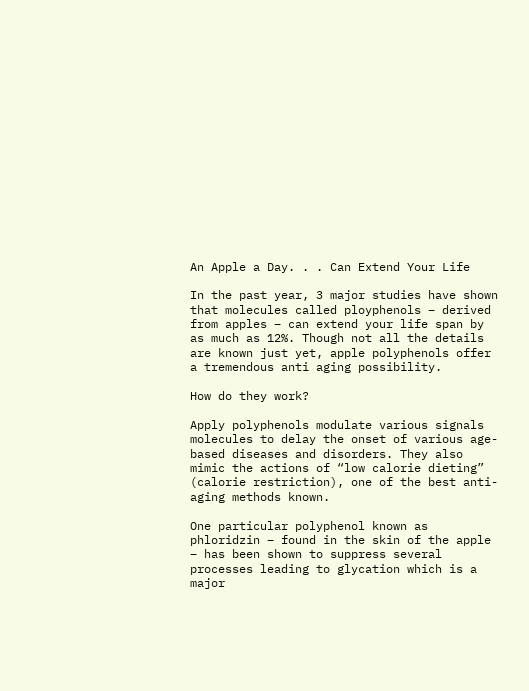An Apple a Day. . . Can Extend Your Life

In the past year, 3 major studies have shown that molecules called ployphenols – derived from apples – can extend your life span by as much as 12%. Though not all the details are known just yet, apple polyphenols offer a tremendous anti aging possibility.

How do they work?

Apply polyphenols modulate various signals molecules to delay the onset of various age-based diseases and disorders. They also mimic the actions of “low calorie dieting” (calorie restriction), one of the best anti-aging methods known.

One particular polyphenol known as phloridzin – found in the skin of the apple – has been shown to suppress several processes leading to glycation which is a major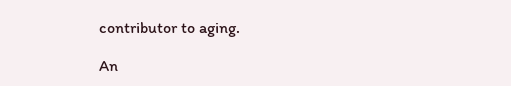contributor to aging.

An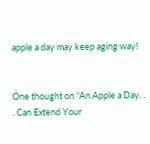apple a day may keep aging way!


One thought on “An Apple a Day. . . Can Extend Your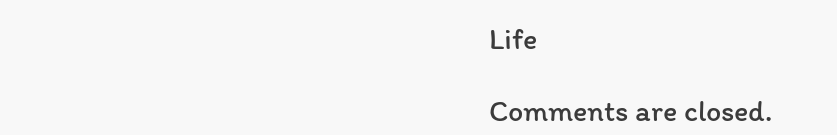Life

Comments are closed.